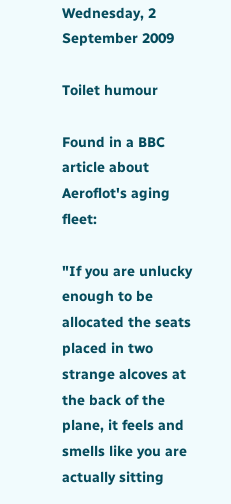Wednesday, 2 September 2009

Toilet humour

Found in a BBC article about Aeroflot's aging fleet:

"If you are unlucky enough to be allocated the seats placed in two strange alcoves at the back of the plane, it feels and smells like you are actually sitting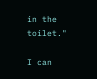in the toilet."

I can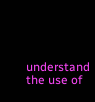understand the use of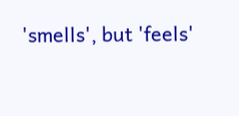'smells', but 'feels'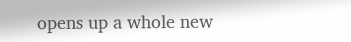opens up a whole new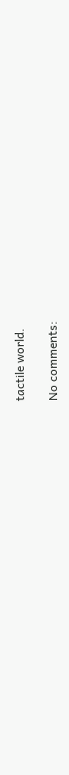tactile world.

No comments: